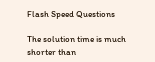Flash Speed Questions

The solution time is much shorter than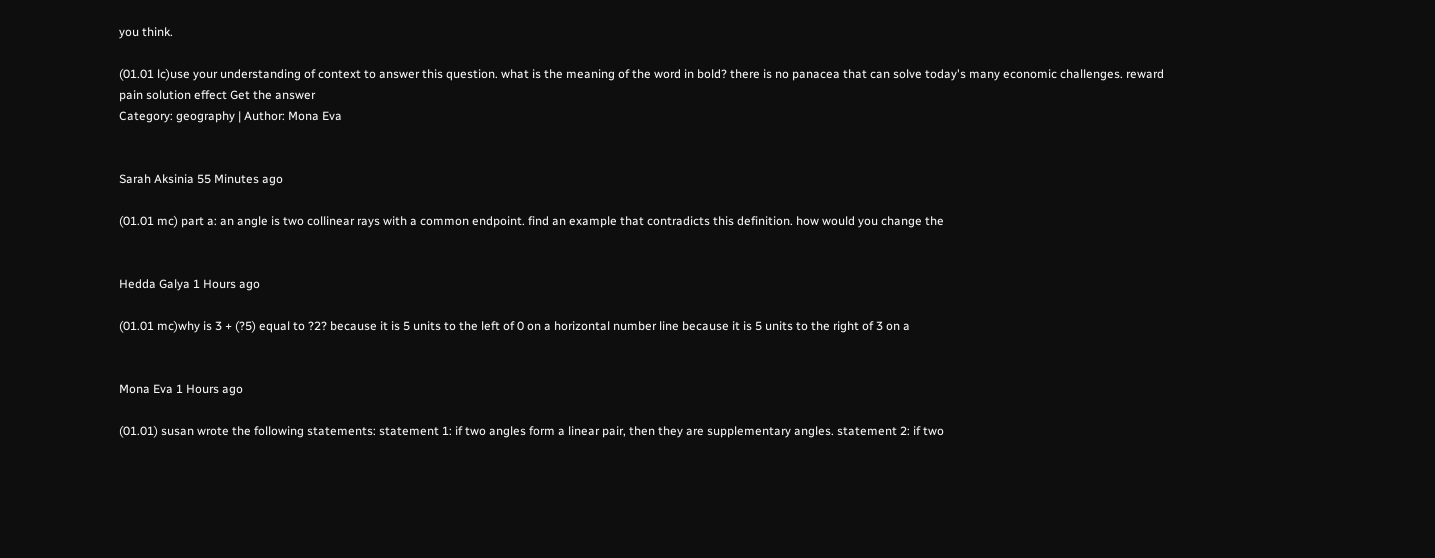you think.

(01.01 lc)use your understanding of context to answer this question. what is the meaning of the word in bold? there is no panacea that can solve today's many economic challenges. reward pain solution effect Get the answer
Category: geography | Author: Mona Eva


Sarah Aksinia 55 Minutes ago

(01.01 mc) part a: an angle is two collinear rays with a common endpoint. find an example that contradicts this definition. how would you change the


Hedda Galya 1 Hours ago

(01.01 mc)why is 3 + (?5) equal to ?2? because it is 5 units to the left of 0 on a horizontal number line because it is 5 units to the right of 3 on a


Mona Eva 1 Hours ago

(01.01) susan wrote the following statements: statement 1: if two angles form a linear pair, then they are supplementary angles. statement 2: if two